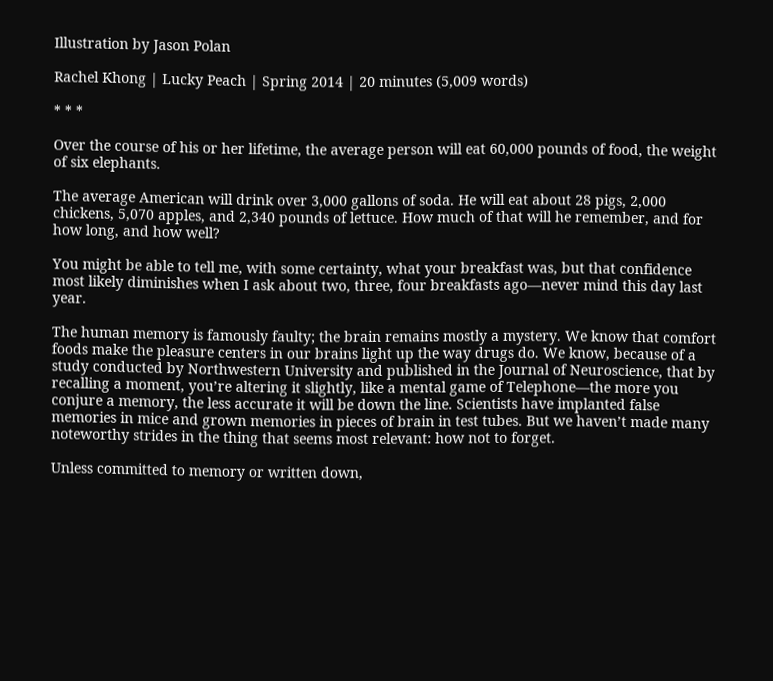Illustration by Jason Polan

Rachel Khong | Lucky Peach | Spring 2014 | 20 minutes (5,009 words)

* * *

Over the course of his or her lifetime, the average person will eat 60,000 pounds of food, the weight of six elephants.

The average American will drink over 3,000 gallons of soda. He will eat about 28 pigs, 2,000 chickens, 5,070 apples, and 2,340 pounds of lettuce. How much of that will he remember, and for how long, and how well?

You might be able to tell me, with some certainty, what your breakfast was, but that confidence most likely diminishes when I ask about two, three, four breakfasts ago—never mind this day last year.

The human memory is famously faulty; the brain remains mostly a mystery. We know that comfort foods make the pleasure centers in our brains light up the way drugs do. We know, because of a study conducted by Northwestern University and published in the Journal of Neuroscience, that by recalling a moment, you’re altering it slightly, like a mental game of Telephone—the more you conjure a memory, the less accurate it will be down the line. Scientists have implanted false memories in mice and grown memories in pieces of brain in test tubes. But we haven’t made many noteworthy strides in the thing that seems most relevant: how not to forget.

Unless committed to memory or written down,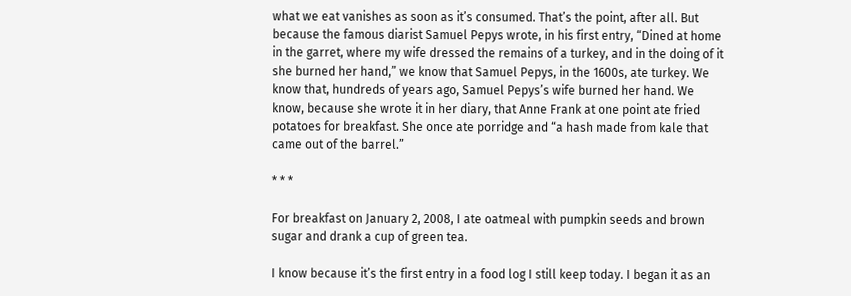what we eat vanishes as soon as it’s consumed. That’s the point, after all. But because the famous diarist Samuel Pepys wrote, in his first entry, “Dined at home in the garret, where my wife dressed the remains of a turkey, and in the doing of it she burned her hand,” we know that Samuel Pepys, in the 1600s, ate turkey. We know that, hundreds of years ago, Samuel Pepys’s wife burned her hand. We know, because she wrote it in her diary, that Anne Frank at one point ate fried potatoes for breakfast. She once ate porridge and “a hash made from kale that came out of the barrel.”

* * *

For breakfast on January 2, 2008, I ate oatmeal with pumpkin seeds and brown sugar and drank a cup of green tea.

I know because it’s the first entry in a food log I still keep today. I began it as an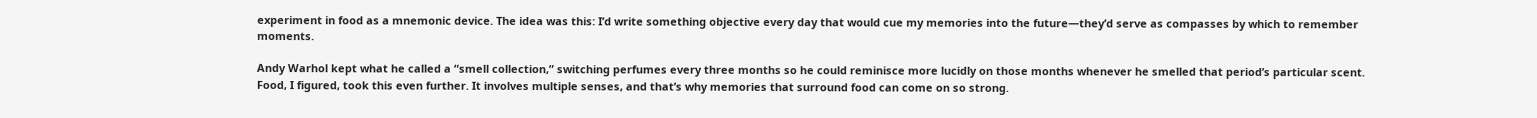experiment in food as a mnemonic device. The idea was this: I’d write something objective every day that would cue my memories into the future—they’d serve as compasses by which to remember moments.

Andy Warhol kept what he called a “smell collection,” switching perfumes every three months so he could reminisce more lucidly on those months whenever he smelled that period’s particular scent. Food, I figured, took this even further. It involves multiple senses, and that’s why memories that surround food can come on so strong.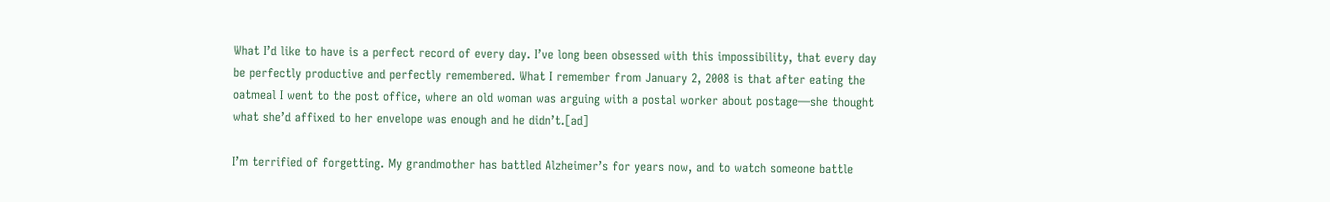What I’d like to have is a perfect record of every day. I’ve long been obsessed with this impossibility, that every day be perfectly productive and perfectly remembered. What I remember from January 2, 2008 is that after eating the oatmeal I went to the post office, where an old woman was arguing with a postal worker about postage—she thought what she’d affixed to her envelope was enough and he didn’t.[ad]

I’m terrified of forgetting. My grandmother has battled Alzheimer’s for years now, and to watch someone battle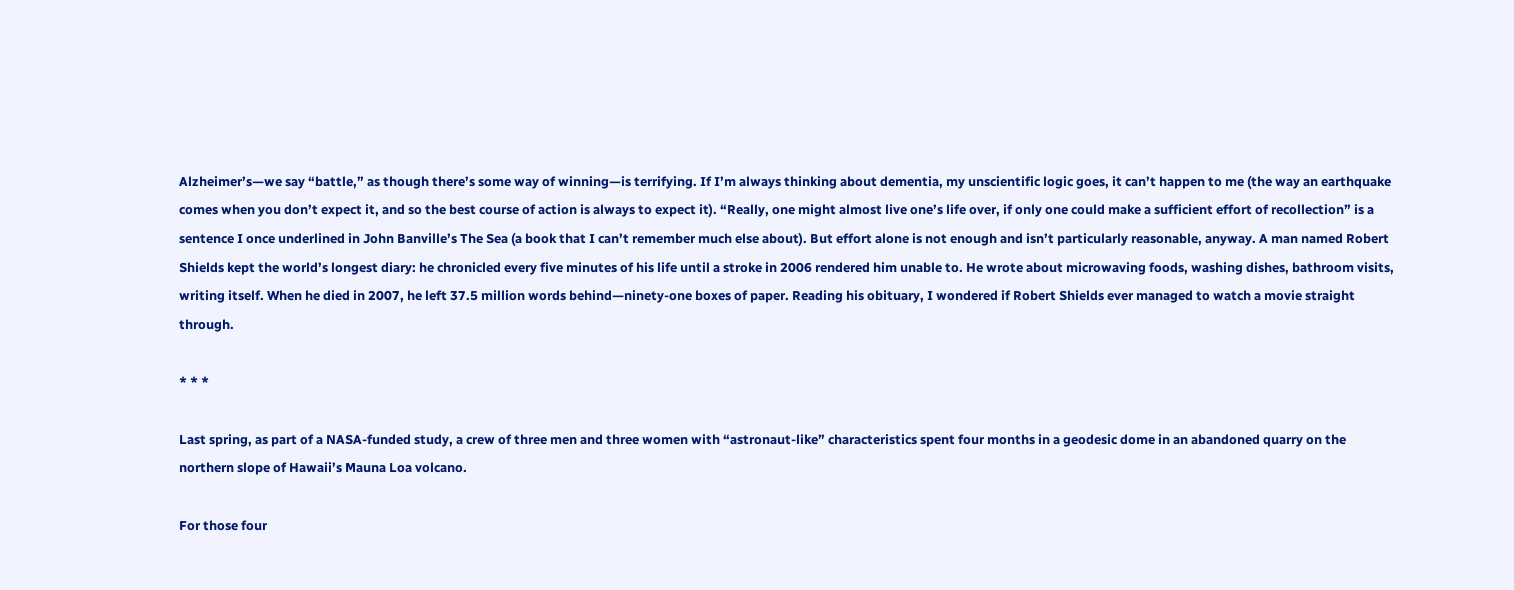Alzheimer’s—we say “battle,” as though there’s some way of winning—is terrifying. If I’m always thinking about dementia, my unscientific logic goes, it can’t happen to me (the way an earthquake comes when you don’t expect it, and so the best course of action is always to expect it). “Really, one might almost live one’s life over, if only one could make a sufficient effort of recollection” is a sentence I once underlined in John Banville’s The Sea (a book that I can’t remember much else about). But effort alone is not enough and isn’t particularly reasonable, anyway. A man named Robert Shields kept the world’s longest diary: he chronicled every five minutes of his life until a stroke in 2006 rendered him unable to. He wrote about microwaving foods, washing dishes, bathroom visits, writing itself. When he died in 2007, he left 37.5 million words behind—ninety-one boxes of paper. Reading his obituary, I wondered if Robert Shields ever managed to watch a movie straight through.

* * *

Last spring, as part of a NASA-funded study, a crew of three men and three women with “astronaut-like” characteristics spent four months in a geodesic dome in an abandoned quarry on the northern slope of Hawaii’s Mauna Loa volcano.

For those four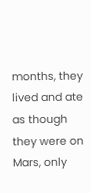months, they lived and ate as though they were on Mars, only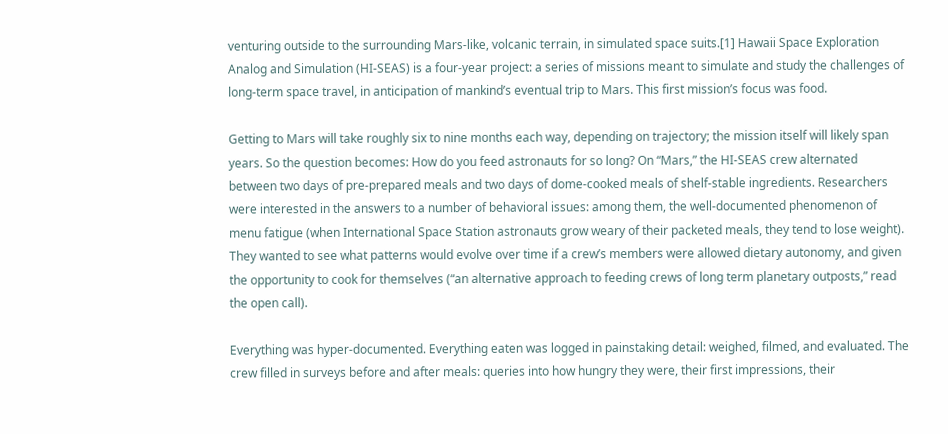venturing outside to the surrounding Mars-like, volcanic terrain, in simulated space suits.[1] Hawaii Space Exploration Analog and Simulation (HI-SEAS) is a four-year project: a series of missions meant to simulate and study the challenges of long-term space travel, in anticipation of mankind’s eventual trip to Mars. This first mission’s focus was food.

Getting to Mars will take roughly six to nine months each way, depending on trajectory; the mission itself will likely span years. So the question becomes: How do you feed astronauts for so long? On “Mars,” the HI-SEAS crew alternated between two days of pre-prepared meals and two days of dome-cooked meals of shelf-stable ingredients. Researchers were interested in the answers to a number of behavioral issues: among them, the well-documented phenomenon of menu fatigue (when International Space Station astronauts grow weary of their packeted meals, they tend to lose weight). They wanted to see what patterns would evolve over time if a crew’s members were allowed dietary autonomy, and given the opportunity to cook for themselves (“an alternative approach to feeding crews of long term planetary outposts,” read the open call).

Everything was hyper-documented. Everything eaten was logged in painstaking detail: weighed, filmed, and evaluated. The crew filled in surveys before and after meals: queries into how hungry they were, their first impressions, their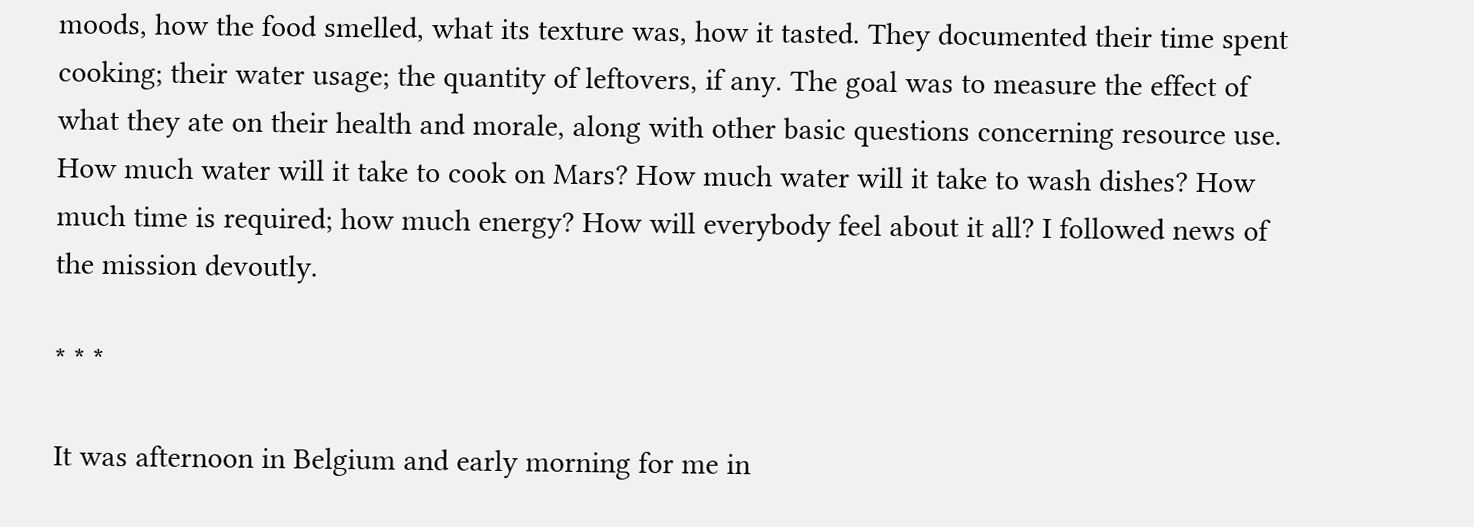moods, how the food smelled, what its texture was, how it tasted. They documented their time spent cooking; their water usage; the quantity of leftovers, if any. The goal was to measure the effect of what they ate on their health and morale, along with other basic questions concerning resource use. How much water will it take to cook on Mars? How much water will it take to wash dishes? How much time is required; how much energy? How will everybody feel about it all? I followed news of the mission devoutly.

* * *

It was afternoon in Belgium and early morning for me in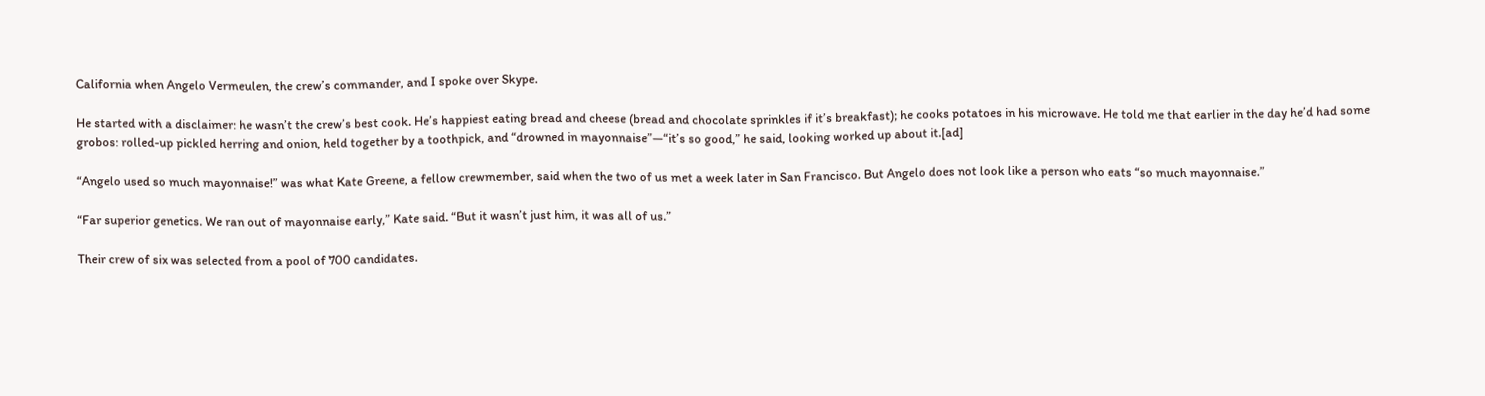California when Angelo Vermeulen, the crew’s commander, and I spoke over Skype.

He started with a disclaimer: he wasn’t the crew’s best cook. He’s happiest eating bread and cheese (bread and chocolate sprinkles if it’s breakfast); he cooks potatoes in his microwave. He told me that earlier in the day he’d had some grobos: rolled-up pickled herring and onion, held together by a toothpick, and “drowned in mayonnaise”—“it’s so good,” he said, looking worked up about it.[ad]

“Angelo used so much mayonnaise!” was what Kate Greene, a fellow crewmember, said when the two of us met a week later in San Francisco. But Angelo does not look like a person who eats “so much mayonnaise.”

“Far superior genetics. We ran out of mayonnaise early,” Kate said. “But it wasn’t just him, it was all of us.”

Their crew of six was selected from a pool of 700 candidates.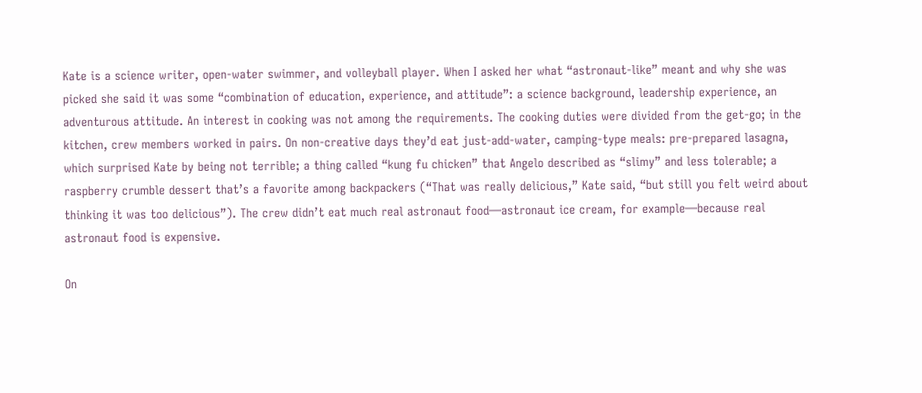Kate is a science writer, open-water swimmer, and volleyball player. When I asked her what “astronaut-like” meant and why she was picked she said it was some “combination of education, experience, and attitude”: a science background, leadership experience, an adventurous attitude. An interest in cooking was not among the requirements. The cooking duties were divided from the get-go; in the kitchen, crew members worked in pairs. On non-creative days they’d eat just-add-water, camping-type meals: pre-prepared lasagna, which surprised Kate by being not terrible; a thing called “kung fu chicken” that Angelo described as “slimy” and less tolerable; a raspberry crumble dessert that’s a favorite among backpackers (“That was really delicious,” Kate said, “but still you felt weird about thinking it was too delicious”). The crew didn’t eat much real astronaut food—astronaut ice cream, for example—because real astronaut food is expensive.

On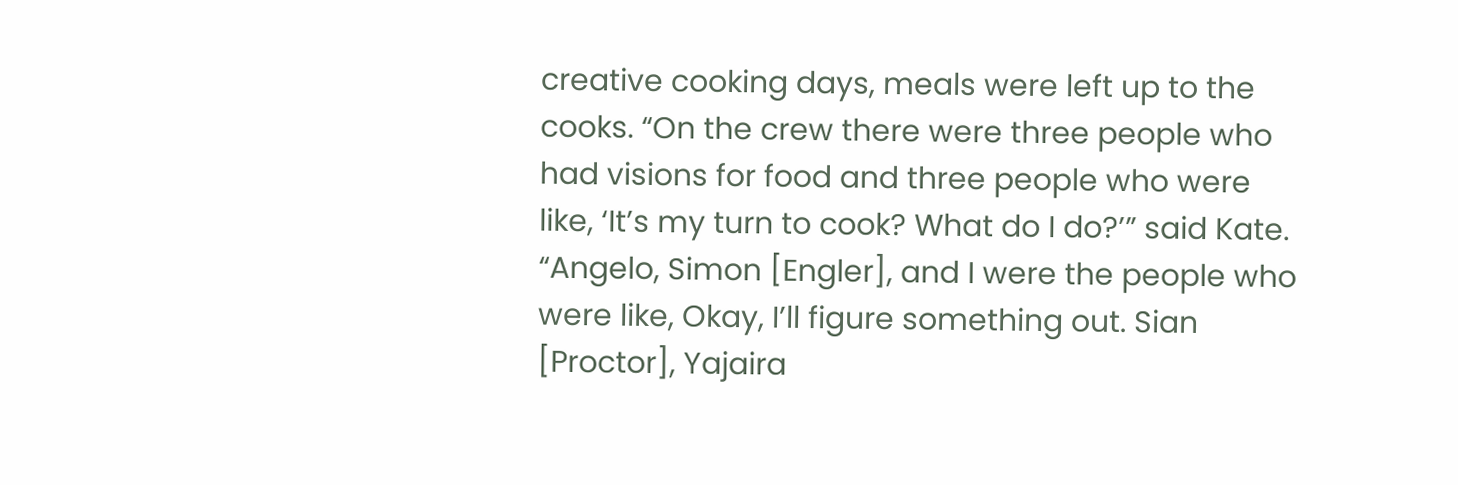creative cooking days, meals were left up to the cooks. “On the crew there were three people who had visions for food and three people who were like, ‘It’s my turn to cook? What do I do?’” said Kate. “Angelo, Simon [Engler], and I were the people who were like, Okay, I’ll figure something out. Sian [Proctor], Yajaira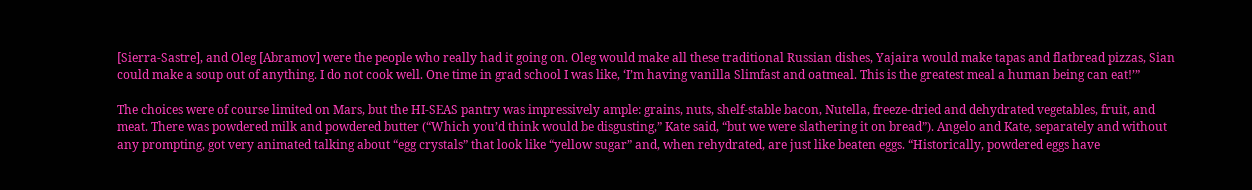[Sierra-Sastre], and Oleg [Abramov] were the people who really had it going on. Oleg would make all these traditional Russian dishes, Yajaira would make tapas and flatbread pizzas, Sian could make a soup out of anything. I do not cook well. One time in grad school I was like, ‘I’m having vanilla Slimfast and oatmeal. This is the greatest meal a human being can eat!’”

The choices were of course limited on Mars, but the HI-SEAS pantry was impressively ample: grains, nuts, shelf-stable bacon, Nutella, freeze-dried and dehydrated vegetables, fruit, and meat. There was powdered milk and powdered butter (“Which you’d think would be disgusting,” Kate said, “but we were slathering it on bread”). Angelo and Kate, separately and without any prompting, got very animated talking about “egg crystals” that look like “yellow sugar” and, when rehydrated, are just like beaten eggs. “Historically, powdered eggs have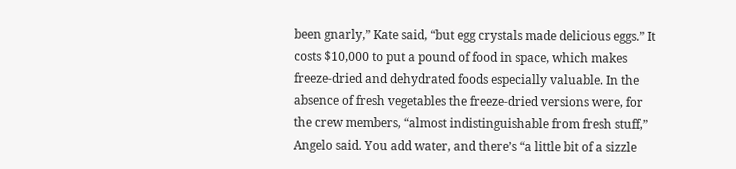been gnarly,” Kate said, “but egg crystals made delicious eggs.” It costs $10,000 to put a pound of food in space, which makes freeze-dried and dehydrated foods especially valuable. In the absence of fresh vegetables the freeze-dried versions were, for the crew members, “almost indistinguishable from fresh stuff,” Angelo said. You add water, and there’s “a little bit of a sizzle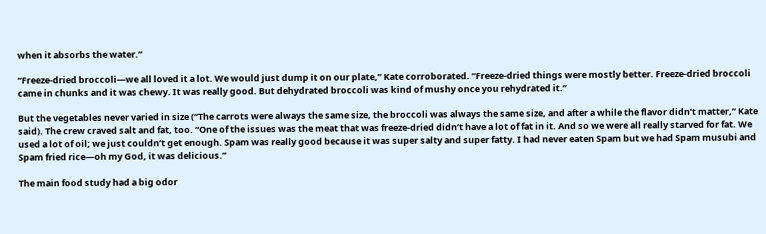when it absorbs the water.”

“Freeze-dried broccoli—we all loved it a lot. We would just dump it on our plate,” Kate corroborated. “Freeze-dried things were mostly better. Freeze-dried broccoli came in chunks and it was chewy. It was really good. But dehydrated broccoli was kind of mushy once you rehydrated it.”

But the vegetables never varied in size (“The carrots were always the same size, the broccoli was always the same size, and after a while the flavor didn’t matter,” Kate said). The crew craved salt and fat, too. “One of the issues was the meat that was freeze-dried didn’t have a lot of fat in it. And so we were all really starved for fat. We used a lot of oil; we just couldn’t get enough. Spam was really good because it was super salty and super fatty. I had never eaten Spam but we had Spam musubi and Spam fried rice—oh my God, it was delicious.”

The main food study had a big odor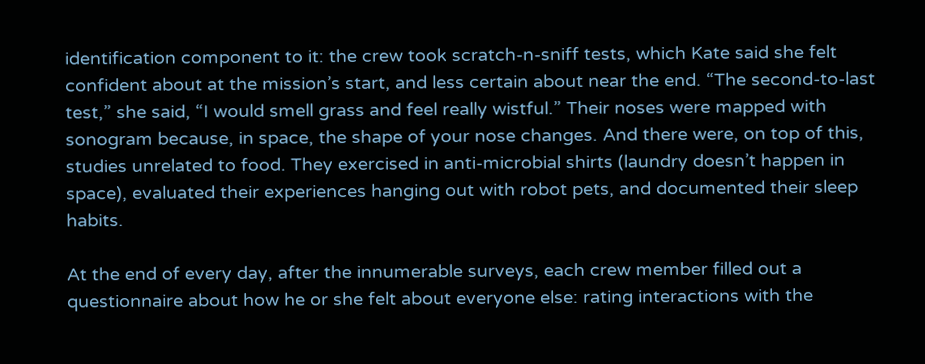identification component to it: the crew took scratch-n-sniff tests, which Kate said she felt confident about at the mission’s start, and less certain about near the end. “The second-to-last test,” she said, “I would smell grass and feel really wistful.” Their noses were mapped with sonogram because, in space, the shape of your nose changes. And there were, on top of this, studies unrelated to food. They exercised in anti-microbial shirts (laundry doesn’t happen in space), evaluated their experiences hanging out with robot pets, and documented their sleep habits.

At the end of every day, after the innumerable surveys, each crew member filled out a questionnaire about how he or she felt about everyone else: rating interactions with the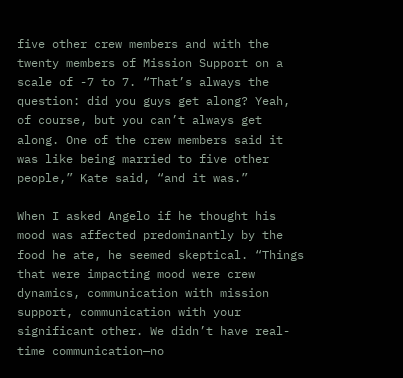five other crew members and with the twenty members of Mission Support on a scale of -7 to 7. “That’s always the question: did you guys get along? Yeah, of course, but you can’t always get along. One of the crew members said it was like being married to five other people,” Kate said, “and it was.”

When I asked Angelo if he thought his mood was affected predominantly by the food he ate, he seemed skeptical. “Things that were impacting mood were crew dynamics, communication with mission support, communication with your significant other. We didn’t have real-time communication—no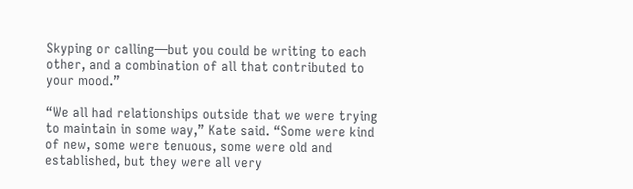Skyping or calling—but you could be writing to each other, and a combination of all that contributed to your mood.”

“We all had relationships outside that we were trying to maintain in some way,” Kate said. “Some were kind of new, some were tenuous, some were old and established, but they were all very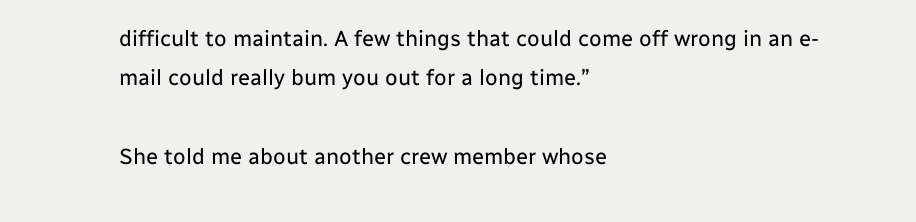difficult to maintain. A few things that could come off wrong in an e-mail could really bum you out for a long time.”

She told me about another crew member whose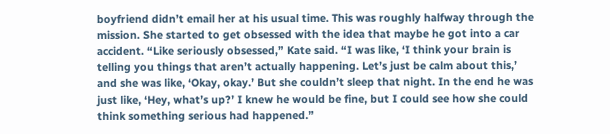boyfriend didn’t email her at his usual time. This was roughly halfway through the mission. She started to get obsessed with the idea that maybe he got into a car accident. “Like seriously obsessed,” Kate said. “I was like, ‘I think your brain is telling you things that aren’t actually happening. Let’s just be calm about this,’ and she was like, ‘Okay, okay.’ But she couldn’t sleep that night. In the end he was just like, ‘Hey, what’s up?’ I knew he would be fine, but I could see how she could think something serious had happened.”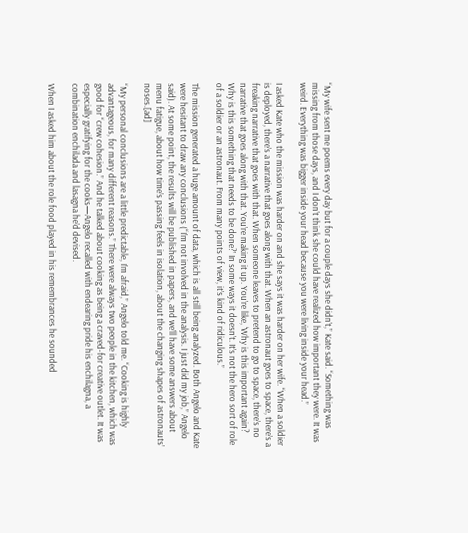“My wife sent me poems every day but for a couple days she didn’t,” Kate said. “Something was missing from those days, and I don’t think she could have realized how important they were. It was weird. Everything was bigger inside your head because you were living inside your head.”

I asked Kate who the mission was harder on and she says it was harder on her wife. “When a soldier is deployed, there’s a narrative that goes along with that. When an astronaut goes to space, there’s a freaking narrative that goes with that. When someone leaves to pretend to go to space, there’s no narrative that goes along with that. You’re making it up. You’re like, ‘Why is this important again? Why is this something that needs to be done?’ In some ways it doesn’t. It’s not the hero sort of role of a soldier or an astronaut. From many points of view, it’s kind of ridiculous.”

The mission generated a huge amount of data, which is all still being analyzed. Both Angelo and Kate were hesitant to draw any conclusions (“I’m not involved in the analysis. I just did my job,” Angelo said). At some point, the results will be published in papers, and we’ll have some answers about menu fatigue, about how time’s passing feels in isolation, about the changing shapes of astronauts’ noses.[ad]

“My personal conclusions are a little predictable, I’m afraid,” Angelo told me. “Cooking is highly advantageous, for many different reasons.” There were always two people in the kitchen, which was good for “crew cohesion.” And he talked about cooking as being a craved-for creative outlet. It was especially gratifying for the cooks—Angelo recalled with endearing pride his enchilagna, a combination enchilada and lasagna he’d devised.

When I asked him about the role food played in his remembrances he sounded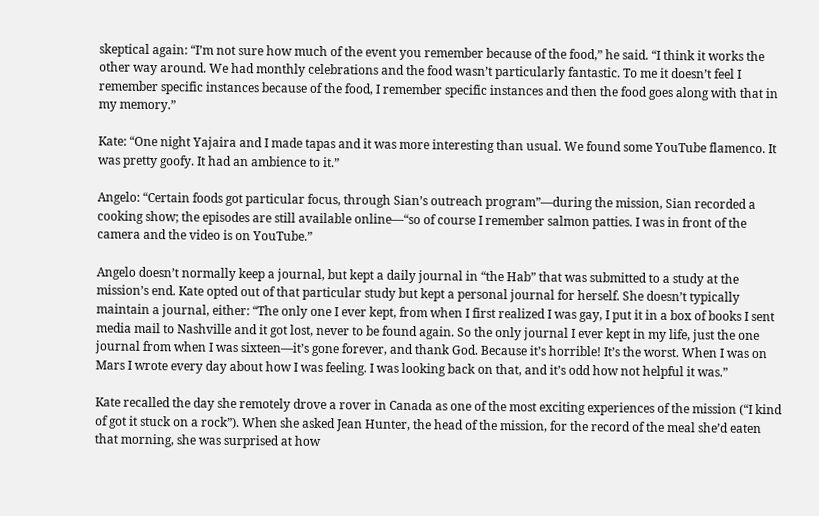skeptical again: “I’m not sure how much of the event you remember because of the food,” he said. “I think it works the other way around. We had monthly celebrations and the food wasn’t particularly fantastic. To me it doesn’t feel I remember specific instances because of the food, I remember specific instances and then the food goes along with that in my memory.”

Kate: “One night Yajaira and I made tapas and it was more interesting than usual. We found some YouTube flamenco. It was pretty goofy. It had an ambience to it.”

Angelo: “Certain foods got particular focus, through Sian’s outreach program”—during the mission, Sian recorded a cooking show; the episodes are still available online—“so of course I remember salmon patties. I was in front of the camera and the video is on YouTube.”

Angelo doesn’t normally keep a journal, but kept a daily journal in “the Hab” that was submitted to a study at the mission’s end. Kate opted out of that particular study but kept a personal journal for herself. She doesn’t typically maintain a journal, either: “The only one I ever kept, from when I first realized I was gay, I put it in a box of books I sent media mail to Nashville and it got lost, never to be found again. So the only journal I ever kept in my life, just the one journal from when I was sixteen—it’s gone forever, and thank God. Because it’s horrible! It’s the worst. When I was on Mars I wrote every day about how I was feeling. I was looking back on that, and it’s odd how not helpful it was.”

Kate recalled the day she remotely drove a rover in Canada as one of the most exciting experiences of the mission (“I kind of got it stuck on a rock”). When she asked Jean Hunter, the head of the mission, for the record of the meal she’d eaten that morning, she was surprised at how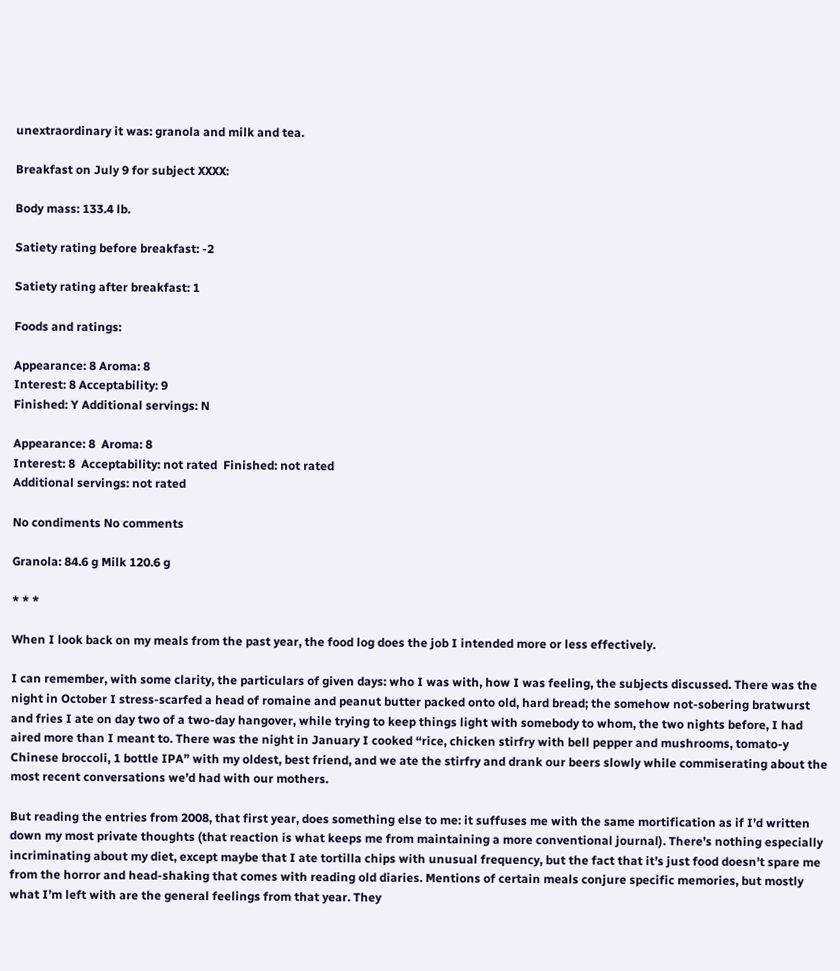unextraordinary it was: granola and milk and tea.

Breakfast on July 9 for subject XXXX:

Body mass: 133.4 lb.

Satiety rating before breakfast: -2

Satiety rating after breakfast: 1

Foods and ratings:

Appearance: 8 Aroma: 8
Interest: 8 Acceptability: 9
Finished: Y Additional servings: N

Appearance: 8  Aroma: 8
Interest: 8  Acceptability: not rated  Finished: not rated
Additional servings: not rated

No condiments No comments

Granola: 84.6 g Milk 120.6 g

* * *

When I look back on my meals from the past year, the food log does the job I intended more or less effectively.

I can remember, with some clarity, the particulars of given days: who I was with, how I was feeling, the subjects discussed. There was the night in October I stress-scarfed a head of romaine and peanut butter packed onto old, hard bread; the somehow not-sobering bratwurst and fries I ate on day two of a two-day hangover, while trying to keep things light with somebody to whom, the two nights before, I had aired more than I meant to. There was the night in January I cooked “rice, chicken stirfry with bell pepper and mushrooms, tomato-y Chinese broccoli, 1 bottle IPA” with my oldest, best friend, and we ate the stirfry and drank our beers slowly while commiserating about the most recent conversations we’d had with our mothers.

But reading the entries from 2008, that first year, does something else to me: it suffuses me with the same mortification as if I’d written down my most private thoughts (that reaction is what keeps me from maintaining a more conventional journal). There’s nothing especially incriminating about my diet, except maybe that I ate tortilla chips with unusual frequency, but the fact that it’s just food doesn’t spare me from the horror and head-shaking that comes with reading old diaries. Mentions of certain meals conjure specific memories, but mostly what I’m left with are the general feelings from that year. They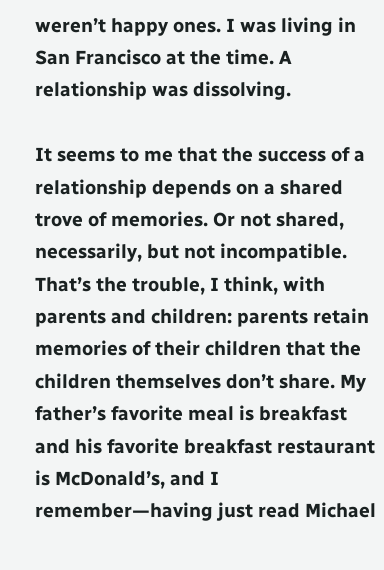weren’t happy ones. I was living in San Francisco at the time. A relationship was dissolving.

It seems to me that the success of a relationship depends on a shared trove of memories. Or not shared, necessarily, but not incompatible. That’s the trouble, I think, with parents and children: parents retain memories of their children that the children themselves don’t share. My father’s favorite meal is breakfast and his favorite breakfast restaurant is McDonald’s, and I remember—having just read Michael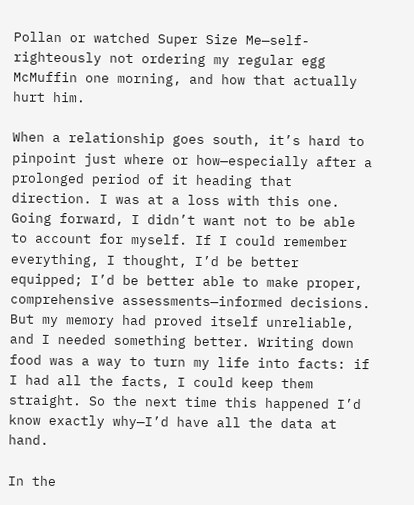Pollan or watched Super Size Me—self-righteously not ordering my regular egg McMuffin one morning, and how that actually hurt him.

When a relationship goes south, it’s hard to pinpoint just where or how—especially after a prolonged period of it heading that direction. I was at a loss with this one. Going forward, I didn’t want not to be able to account for myself. If I could remember everything, I thought, I’d be better equipped; I’d be better able to make proper, comprehensive assessments—informed decisions. But my memory had proved itself unreliable, and I needed something better. Writing down food was a way to turn my life into facts: if I had all the facts, I could keep them straight. So the next time this happened I’d know exactly why—I’d have all the data at hand.

In the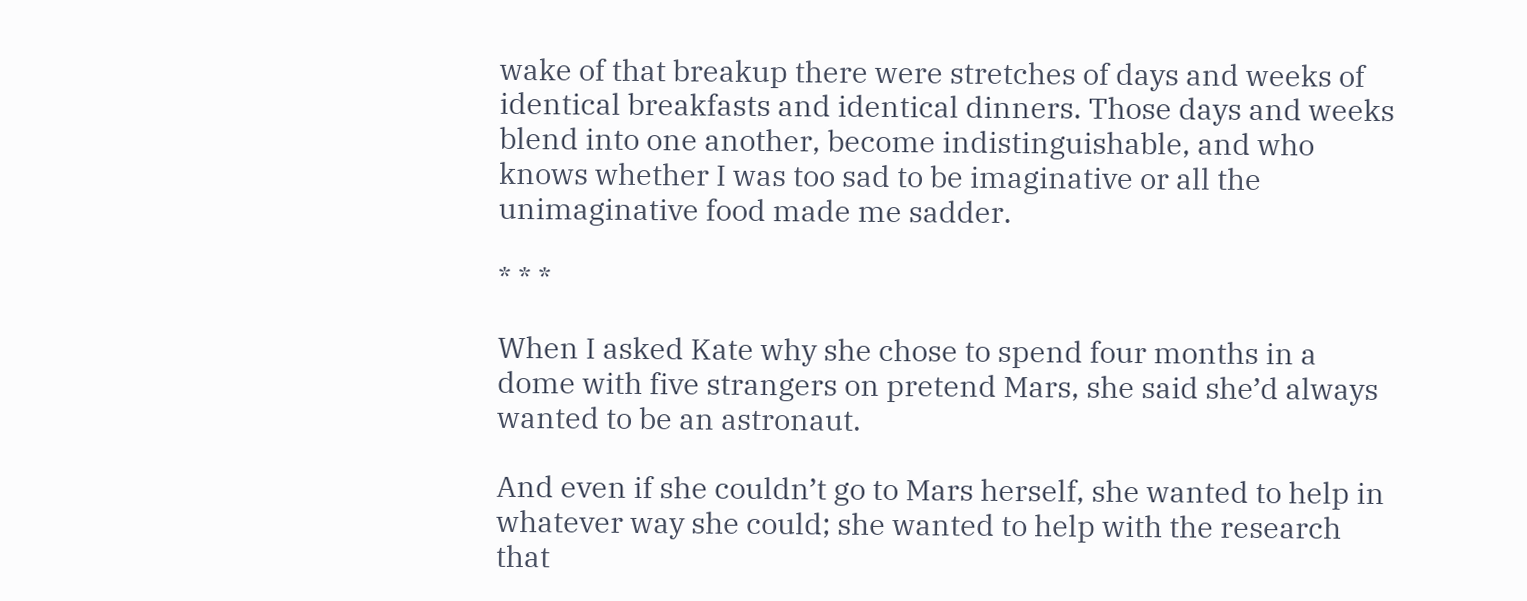wake of that breakup there were stretches of days and weeks of identical breakfasts and identical dinners. Those days and weeks blend into one another, become indistinguishable, and who knows whether I was too sad to be imaginative or all the unimaginative food made me sadder.

* * *

When I asked Kate why she chose to spend four months in a dome with five strangers on pretend Mars, she said she’d always wanted to be an astronaut.

And even if she couldn’t go to Mars herself, she wanted to help in whatever way she could; she wanted to help with the research that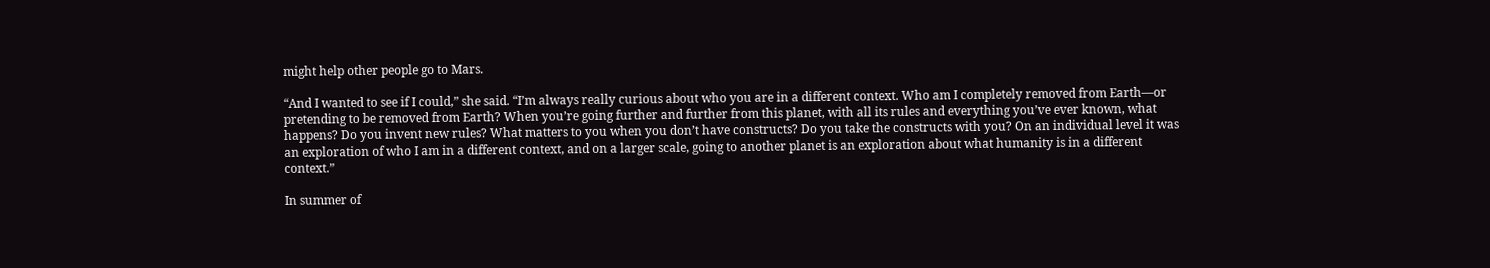might help other people go to Mars.

“And I wanted to see if I could,” she said. “I’m always really curious about who you are in a different context. Who am I completely removed from Earth—or pretending to be removed from Earth? When you’re going further and further from this planet, with all its rules and everything you’ve ever known, what happens? Do you invent new rules? What matters to you when you don’t have constructs? Do you take the constructs with you? On an individual level it was an exploration of who I am in a different context, and on a larger scale, going to another planet is an exploration about what humanity is in a different context.”

In summer of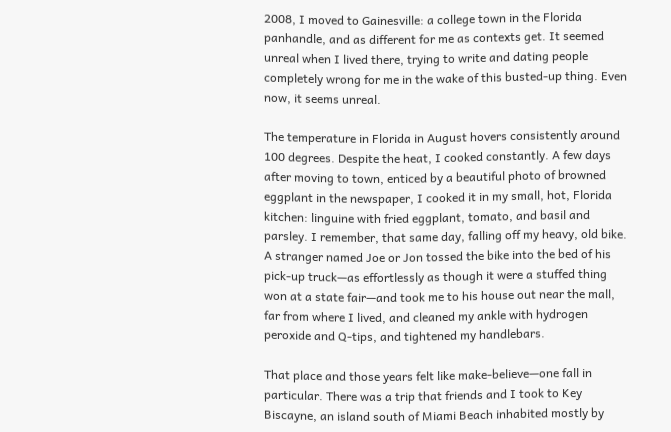2008, I moved to Gainesville: a college town in the Florida panhandle, and as different for me as contexts get. It seemed unreal when I lived there, trying to write and dating people completely wrong for me in the wake of this busted-up thing. Even now, it seems unreal.

The temperature in Florida in August hovers consistently around 100 degrees. Despite the heat, I cooked constantly. A few days after moving to town, enticed by a beautiful photo of browned eggplant in the newspaper, I cooked it in my small, hot, Florida kitchen: linguine with fried eggplant, tomato, and basil and parsley. I remember, that same day, falling off my heavy, old bike. A stranger named Joe or Jon tossed the bike into the bed of his pick-up truck—as effortlessly as though it were a stuffed thing won at a state fair—and took me to his house out near the mall, far from where I lived, and cleaned my ankle with hydrogen peroxide and Q-tips, and tightened my handlebars.

That place and those years felt like make-believe—one fall in particular. There was a trip that friends and I took to Key Biscayne, an island south of Miami Beach inhabited mostly by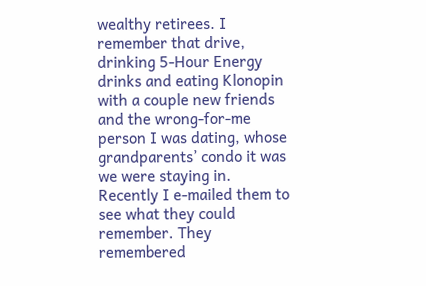wealthy retirees. I remember that drive, drinking 5-Hour Energy drinks and eating Klonopin with a couple new friends and the wrong-for-me person I was dating, whose grandparents’ condo it was we were staying in. Recently I e-mailed them to see what they could remember. They remembered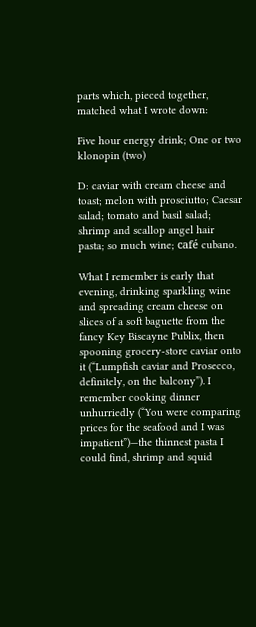parts which, pieced together, matched what I wrote down:

Five hour energy drink; One or two klonopin (two)

D: caviar with cream cheese and toast; melon with prosciutto; Caesar salad; tomato and basil salad; shrimp and scallop angel hair pasta; so much wine; café cubano.

What I remember is early that evening, drinking sparkling wine and spreading cream cheese on slices of a soft baguette from the fancy Key Biscayne Publix, then spooning grocery-store caviar onto it (“Lumpfish caviar and Prosecco, definitely, on the balcony”). I remember cooking dinner unhurriedly (“You were comparing prices for the seafood and I was impatient”)—the thinnest pasta I could find, shrimp and squid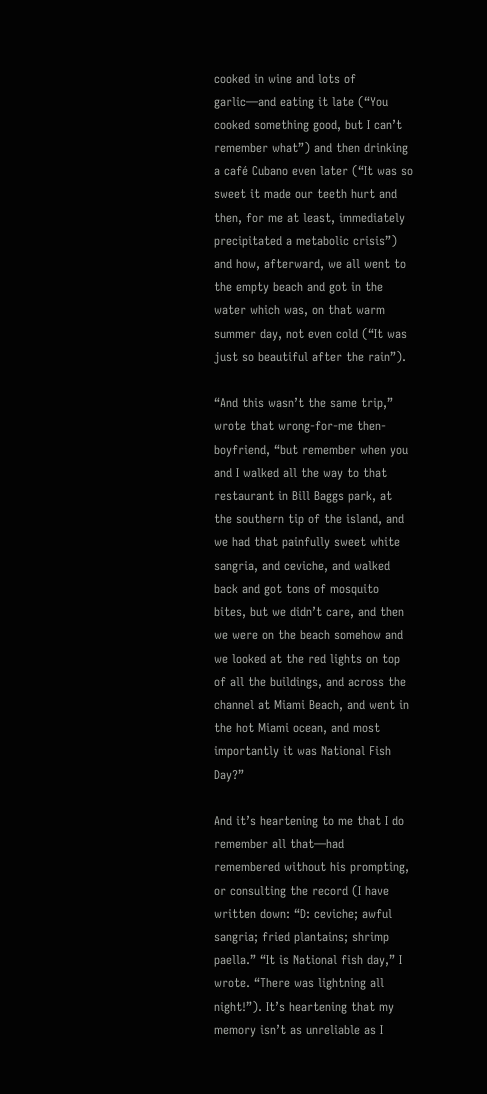cooked in wine and lots of garlic—and eating it late (“You cooked something good, but I can’t remember what”) and then drinking a café Cubano even later (“It was so sweet it made our teeth hurt and then, for me at least, immediately precipitated a metabolic crisis”) and how, afterward, we all went to the empty beach and got in the water which was, on that warm summer day, not even cold (“It was just so beautiful after the rain”).

“And this wasn’t the same trip,” wrote that wrong-for-me then-boyfriend, “but remember when you and I walked all the way to that restaurant in Bill Baggs park, at the southern tip of the island, and we had that painfully sweet white sangria, and ceviche, and walked back and got tons of mosquito bites, but we didn’t care, and then we were on the beach somehow and we looked at the red lights on top of all the buildings, and across the channel at Miami Beach, and went in the hot Miami ocean, and most importantly it was National Fish Day?”

And it’s heartening to me that I do remember all that—had remembered without his prompting, or consulting the record (I have written down: “D: ceviche; awful sangria; fried plantains; shrimp paella.” “It is National fish day,” I wrote. “There was lightning all night!”). It’s heartening that my memory isn’t as unreliable as I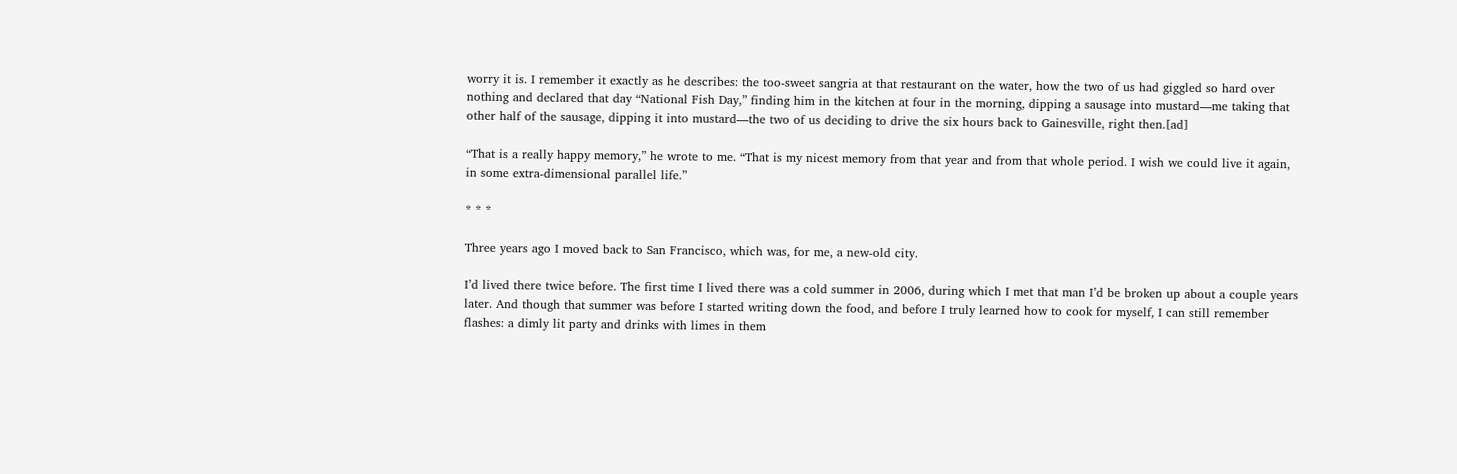worry it is. I remember it exactly as he describes: the too-sweet sangria at that restaurant on the water, how the two of us had giggled so hard over nothing and declared that day “National Fish Day,” finding him in the kitchen at four in the morning, dipping a sausage into mustard—me taking that other half of the sausage, dipping it into mustard—the two of us deciding to drive the six hours back to Gainesville, right then.[ad]

“That is a really happy memory,” he wrote to me. “That is my nicest memory from that year and from that whole period. I wish we could live it again, in some extra-dimensional parallel life.”

* * *

Three years ago I moved back to San Francisco, which was, for me, a new-old city.

I’d lived there twice before. The first time I lived there was a cold summer in 2006, during which I met that man I’d be broken up about a couple years later. And though that summer was before I started writing down the food, and before I truly learned how to cook for myself, I can still remember flashes: a dimly lit party and drinks with limes in them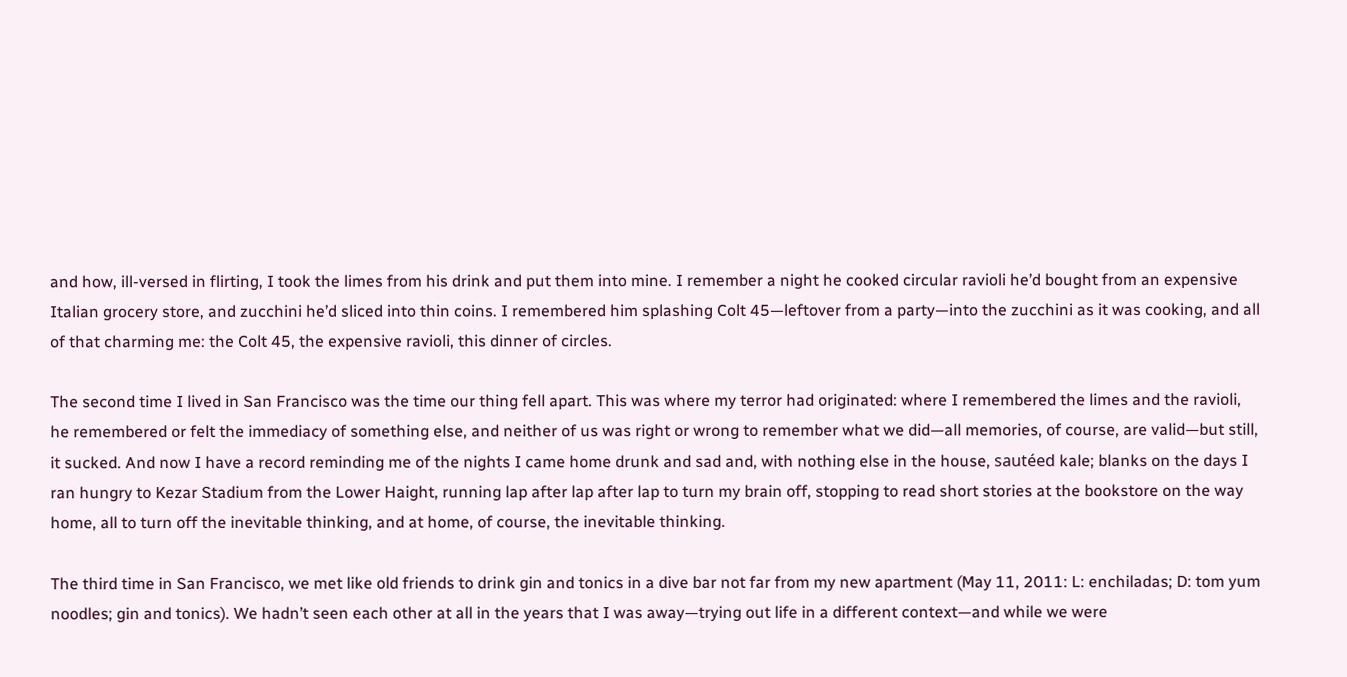and how, ill-versed in flirting, I took the limes from his drink and put them into mine. I remember a night he cooked circular ravioli he’d bought from an expensive Italian grocery store, and zucchini he’d sliced into thin coins. I remembered him splashing Colt 45—leftover from a party—into the zucchini as it was cooking, and all of that charming me: the Colt 45, the expensive ravioli, this dinner of circles.

The second time I lived in San Francisco was the time our thing fell apart. This was where my terror had originated: where I remembered the limes and the ravioli, he remembered or felt the immediacy of something else, and neither of us was right or wrong to remember what we did—all memories, of course, are valid—but still, it sucked. And now I have a record reminding me of the nights I came home drunk and sad and, with nothing else in the house, sautéed kale; blanks on the days I ran hungry to Kezar Stadium from the Lower Haight, running lap after lap after lap to turn my brain off, stopping to read short stories at the bookstore on the way home, all to turn off the inevitable thinking, and at home, of course, the inevitable thinking.

The third time in San Francisco, we met like old friends to drink gin and tonics in a dive bar not far from my new apartment (May 11, 2011: L: enchiladas; D: tom yum noodles; gin and tonics). We hadn’t seen each other at all in the years that I was away—trying out life in a different context—and while we were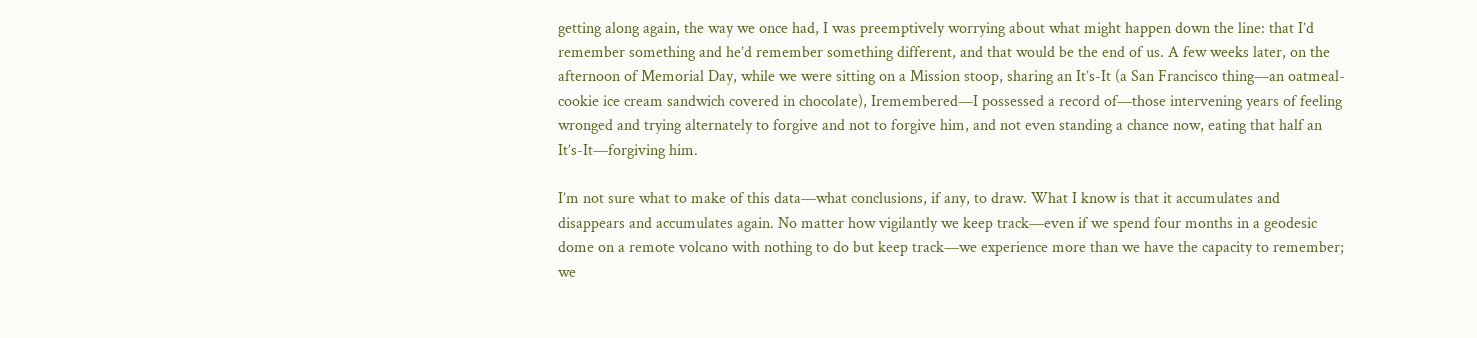getting along again, the way we once had, I was preemptively worrying about what might happen down the line: that I’d remember something and he’d remember something different, and that would be the end of us. A few weeks later, on the afternoon of Memorial Day, while we were sitting on a Mission stoop, sharing an It’s-It (a San Francisco thing—an oatmeal-cookie ice cream sandwich covered in chocolate), Iremembered—I possessed a record of—those intervening years of feeling wronged and trying alternately to forgive and not to forgive him, and not even standing a chance now, eating that half an It’s-It—forgiving him.

I’m not sure what to make of this data—what conclusions, if any, to draw. What I know is that it accumulates and disappears and accumulates again. No matter how vigilantly we keep track—even if we spend four months in a geodesic dome on a remote volcano with nothing to do but keep track—we experience more than we have the capacity to remember; we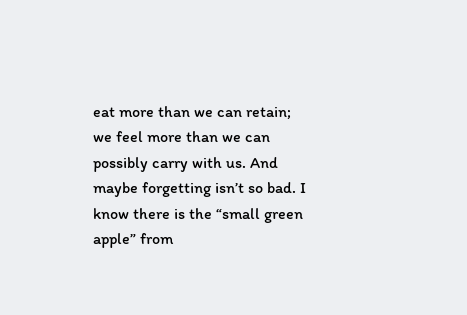eat more than we can retain; we feel more than we can possibly carry with us. And maybe forgetting isn’t so bad. I know there is the “small green apple” from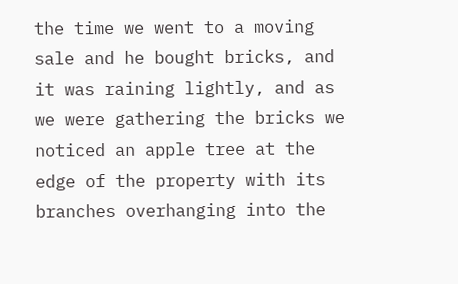the time we went to a moving sale and he bought bricks, and it was raining lightly, and as we were gathering the bricks we noticed an apple tree at the edge of the property with its branches overhanging into the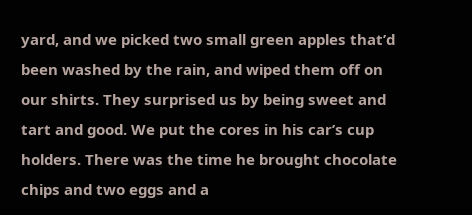yard, and we picked two small green apples that’d been washed by the rain, and wiped them off on our shirts. They surprised us by being sweet and tart and good. We put the cores in his car’s cup holders. There was the time he brought chocolate chips and two eggs and a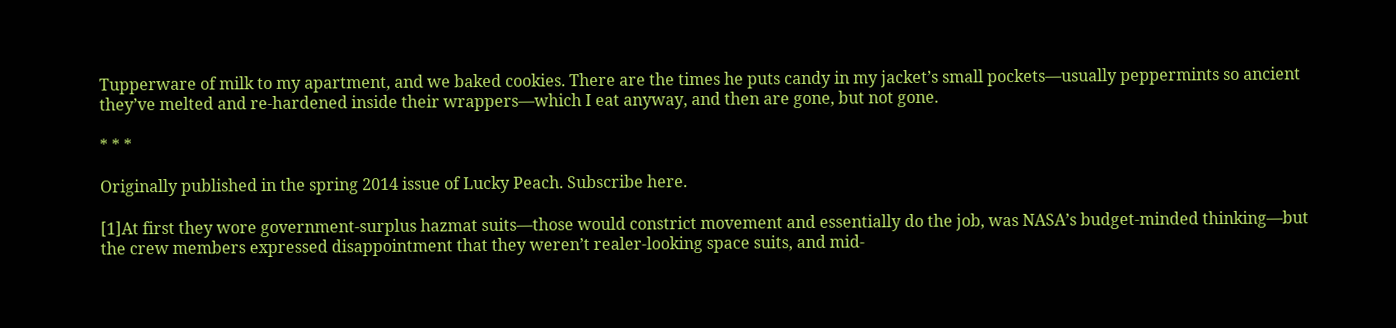Tupperware of milk to my apartment, and we baked cookies. There are the times he puts candy in my jacket’s small pockets—usually peppermints so ancient they’ve melted and re-hardened inside their wrappers—which I eat anyway, and then are gone, but not gone.

* * *

Originally published in the spring 2014 issue of Lucky Peach. Subscribe here.

[1]At first they wore government-surplus hazmat suits—those would constrict movement and essentially do the job, was NASA’s budget-minded thinking—but the crew members expressed disappointment that they weren’t realer-looking space suits, and mid-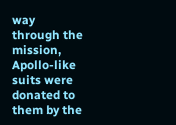way through the mission, Apollo-like suits were donated to them by the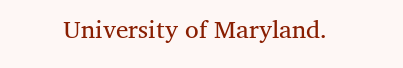University of Maryland.